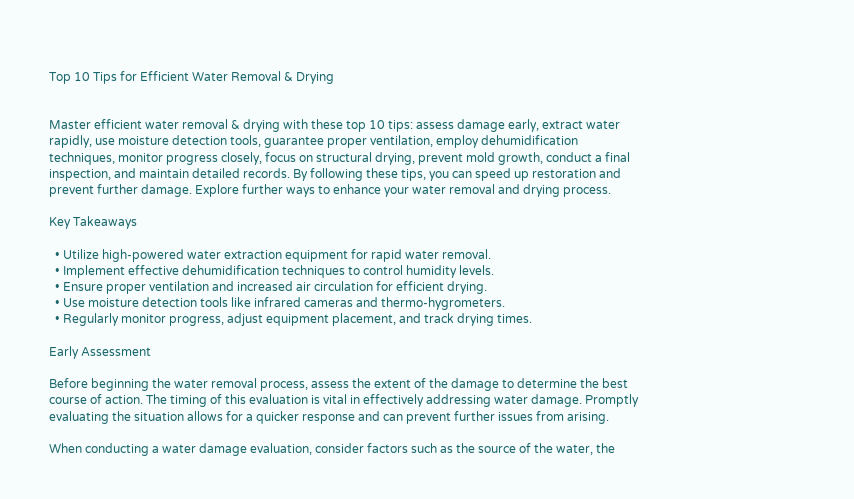Top 10 Tips for Efficient Water Removal & Drying


Master efficient water removal & drying with these top 10 tips: assess damage early, extract water rapidly, use moisture detection tools, guarantee proper ventilation, employ dehumidification techniques, monitor progress closely, focus on structural drying, prevent mold growth, conduct a final inspection, and maintain detailed records. By following these tips, you can speed up restoration and prevent further damage. Explore further ways to enhance your water removal and drying process.

Key Takeaways

  • Utilize high-powered water extraction equipment for rapid water removal.
  • Implement effective dehumidification techniques to control humidity levels.
  • Ensure proper ventilation and increased air circulation for efficient drying.
  • Use moisture detection tools like infrared cameras and thermo-hygrometers.
  • Regularly monitor progress, adjust equipment placement, and track drying times.

Early Assessment

Before beginning the water removal process, assess the extent of the damage to determine the best course of action. The timing of this evaluation is vital in effectively addressing water damage. Promptly evaluating the situation allows for a quicker response and can prevent further issues from arising.

When conducting a water damage evaluation, consider factors such as the source of the water, the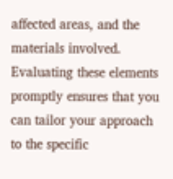affected areas, and the materials involved. Evaluating these elements promptly ensures that you can tailor your approach to the specific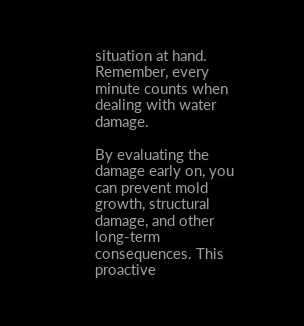situation at hand. Remember, every minute counts when dealing with water damage.

By evaluating the damage early on, you can prevent mold growth, structural damage, and other long-term consequences. This proactive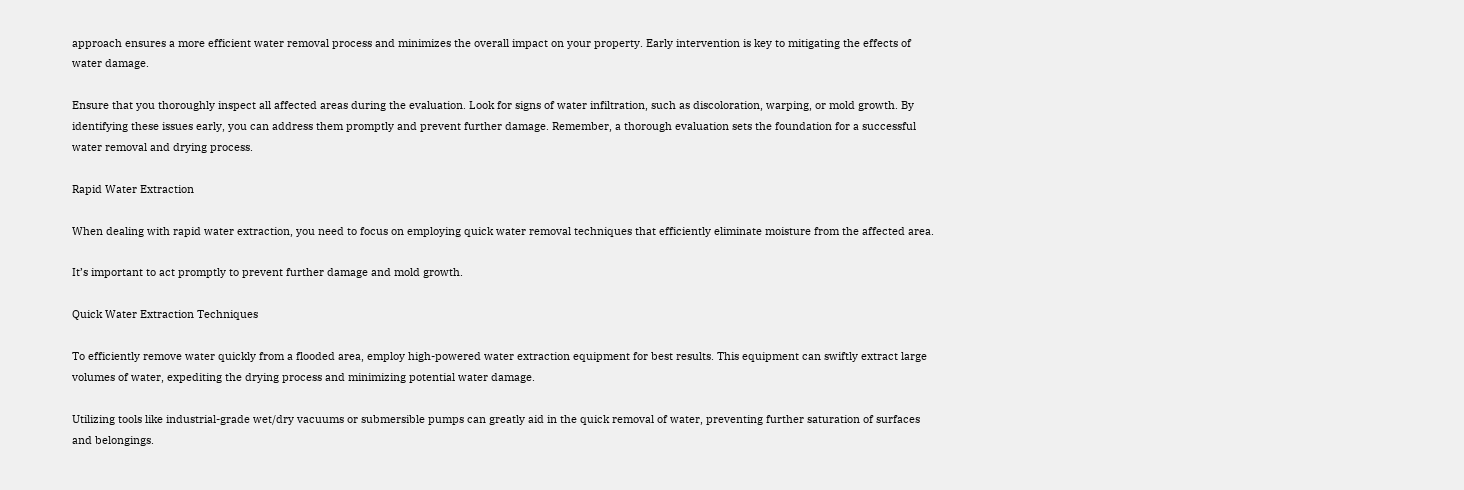approach ensures a more efficient water removal process and minimizes the overall impact on your property. Early intervention is key to mitigating the effects of water damage.

Ensure that you thoroughly inspect all affected areas during the evaluation. Look for signs of water infiltration, such as discoloration, warping, or mold growth. By identifying these issues early, you can address them promptly and prevent further damage. Remember, a thorough evaluation sets the foundation for a successful water removal and drying process.

Rapid Water Extraction

When dealing with rapid water extraction, you need to focus on employing quick water removal techniques that efficiently eliminate moisture from the affected area.

It’s important to act promptly to prevent further damage and mold growth.

Quick Water Extraction Techniques

To efficiently remove water quickly from a flooded area, employ high-powered water extraction equipment for best results. This equipment can swiftly extract large volumes of water, expediting the drying process and minimizing potential water damage.

Utilizing tools like industrial-grade wet/dry vacuums or submersible pumps can greatly aid in the quick removal of water, preventing further saturation of surfaces and belongings.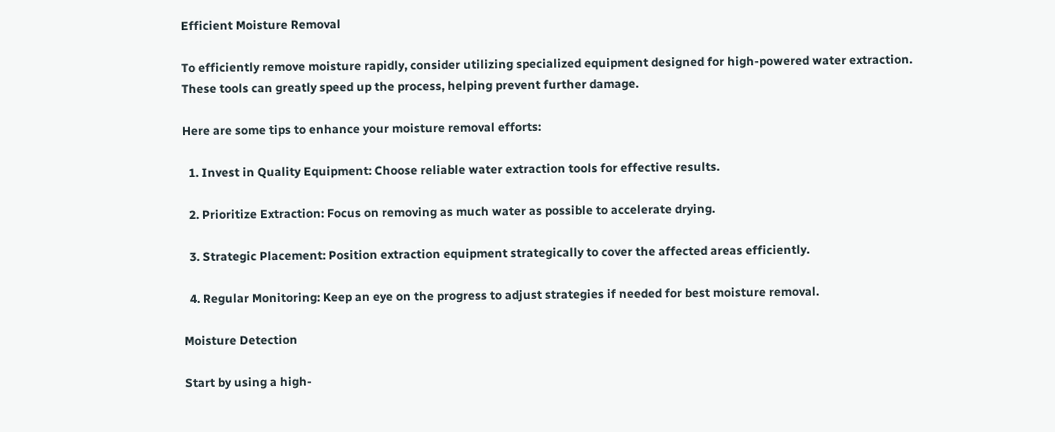Efficient Moisture Removal

To efficiently remove moisture rapidly, consider utilizing specialized equipment designed for high-powered water extraction. These tools can greatly speed up the process, helping prevent further damage.

Here are some tips to enhance your moisture removal efforts:

  1. Invest in Quality Equipment: Choose reliable water extraction tools for effective results.

  2. Prioritize Extraction: Focus on removing as much water as possible to accelerate drying.

  3. Strategic Placement: Position extraction equipment strategically to cover the affected areas efficiently.

  4. Regular Monitoring: Keep an eye on the progress to adjust strategies if needed for best moisture removal.

Moisture Detection

Start by using a high-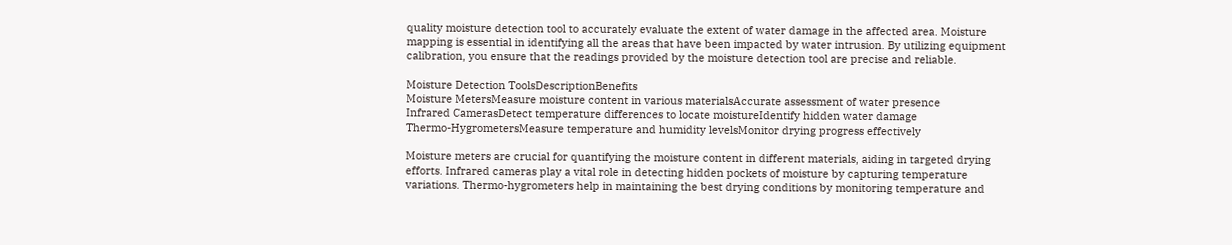quality moisture detection tool to accurately evaluate the extent of water damage in the affected area. Moisture mapping is essential in identifying all the areas that have been impacted by water intrusion. By utilizing equipment calibration, you ensure that the readings provided by the moisture detection tool are precise and reliable.

Moisture Detection ToolsDescriptionBenefits
Moisture MetersMeasure moisture content in various materialsAccurate assessment of water presence
Infrared CamerasDetect temperature differences to locate moistureIdentify hidden water damage
Thermo-HygrometersMeasure temperature and humidity levelsMonitor drying progress effectively

Moisture meters are crucial for quantifying the moisture content in different materials, aiding in targeted drying efforts. Infrared cameras play a vital role in detecting hidden pockets of moisture by capturing temperature variations. Thermo-hygrometers help in maintaining the best drying conditions by monitoring temperature and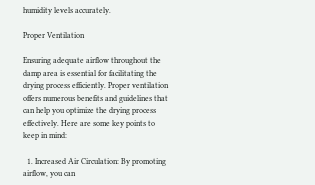humidity levels accurately.

Proper Ventilation

Ensuring adequate airflow throughout the damp area is essential for facilitating the drying process efficiently. Proper ventilation offers numerous benefits and guidelines that can help you optimize the drying process effectively. Here are some key points to keep in mind:

  1. Increased Air Circulation: By promoting airflow, you can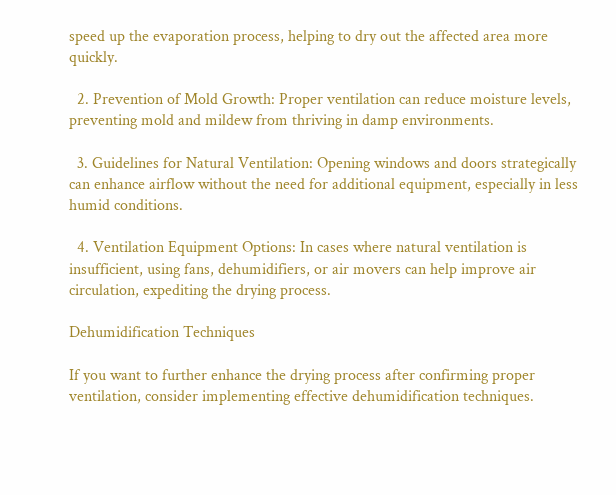speed up the evaporation process, helping to dry out the affected area more quickly.

  2. Prevention of Mold Growth: Proper ventilation can reduce moisture levels, preventing mold and mildew from thriving in damp environments.

  3. Guidelines for Natural Ventilation: Opening windows and doors strategically can enhance airflow without the need for additional equipment, especially in less humid conditions.

  4. Ventilation Equipment Options: In cases where natural ventilation is insufficient, using fans, dehumidifiers, or air movers can help improve air circulation, expediting the drying process.

Dehumidification Techniques

If you want to further enhance the drying process after confirming proper ventilation, consider implementing effective dehumidification techniques.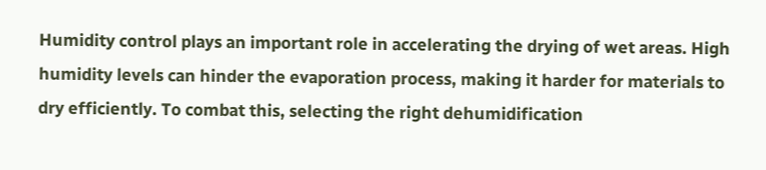Humidity control plays an important role in accelerating the drying of wet areas. High humidity levels can hinder the evaporation process, making it harder for materials to dry efficiently. To combat this, selecting the right dehumidification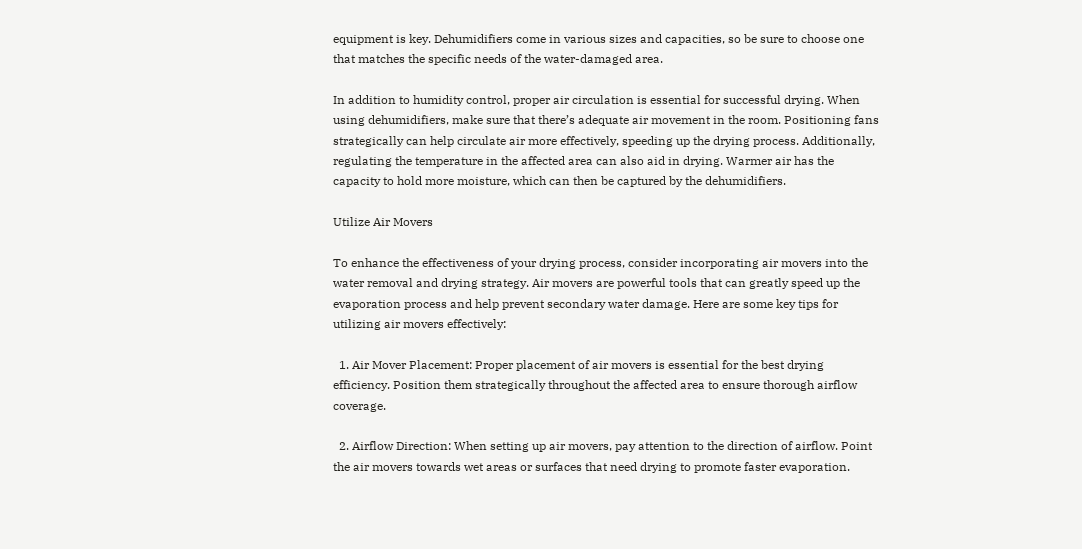equipment is key. Dehumidifiers come in various sizes and capacities, so be sure to choose one that matches the specific needs of the water-damaged area.

In addition to humidity control, proper air circulation is essential for successful drying. When using dehumidifiers, make sure that there’s adequate air movement in the room. Positioning fans strategically can help circulate air more effectively, speeding up the drying process. Additionally, regulating the temperature in the affected area can also aid in drying. Warmer air has the capacity to hold more moisture, which can then be captured by the dehumidifiers.

Utilize Air Movers

To enhance the effectiveness of your drying process, consider incorporating air movers into the water removal and drying strategy. Air movers are powerful tools that can greatly speed up the evaporation process and help prevent secondary water damage. Here are some key tips for utilizing air movers effectively:

  1. Air Mover Placement: Proper placement of air movers is essential for the best drying efficiency. Position them strategically throughout the affected area to ensure thorough airflow coverage.

  2. Airflow Direction: When setting up air movers, pay attention to the direction of airflow. Point the air movers towards wet areas or surfaces that need drying to promote faster evaporation.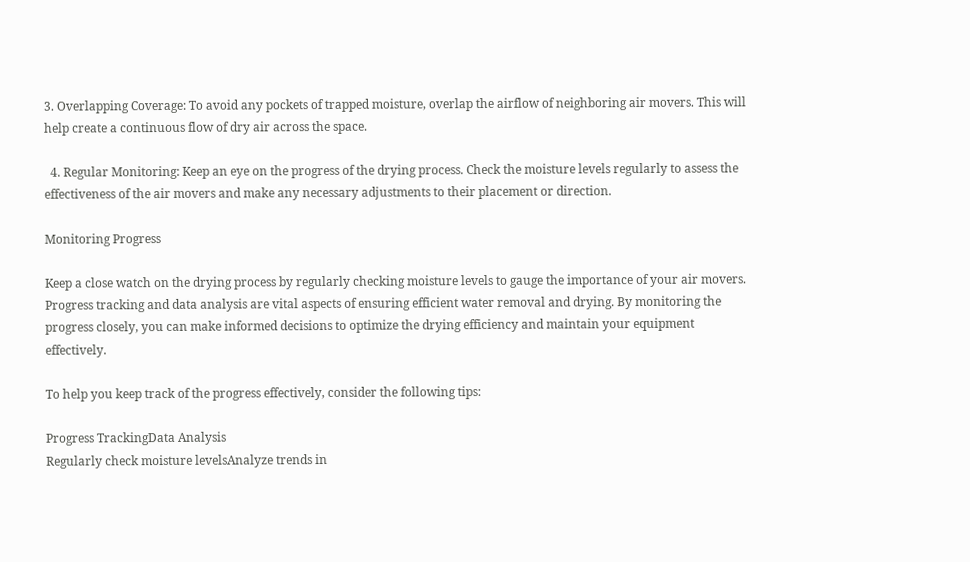3. Overlapping Coverage: To avoid any pockets of trapped moisture, overlap the airflow of neighboring air movers. This will help create a continuous flow of dry air across the space.

  4. Regular Monitoring: Keep an eye on the progress of the drying process. Check the moisture levels regularly to assess the effectiveness of the air movers and make any necessary adjustments to their placement or direction.

Monitoring Progress

Keep a close watch on the drying process by regularly checking moisture levels to gauge the importance of your air movers. Progress tracking and data analysis are vital aspects of ensuring efficient water removal and drying. By monitoring the progress closely, you can make informed decisions to optimize the drying efficiency and maintain your equipment effectively.

To help you keep track of the progress effectively, consider the following tips:

Progress TrackingData Analysis
Regularly check moisture levelsAnalyze trends in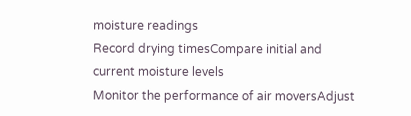moisture readings
Record drying timesCompare initial and current moisture levels
Monitor the performance of air moversAdjust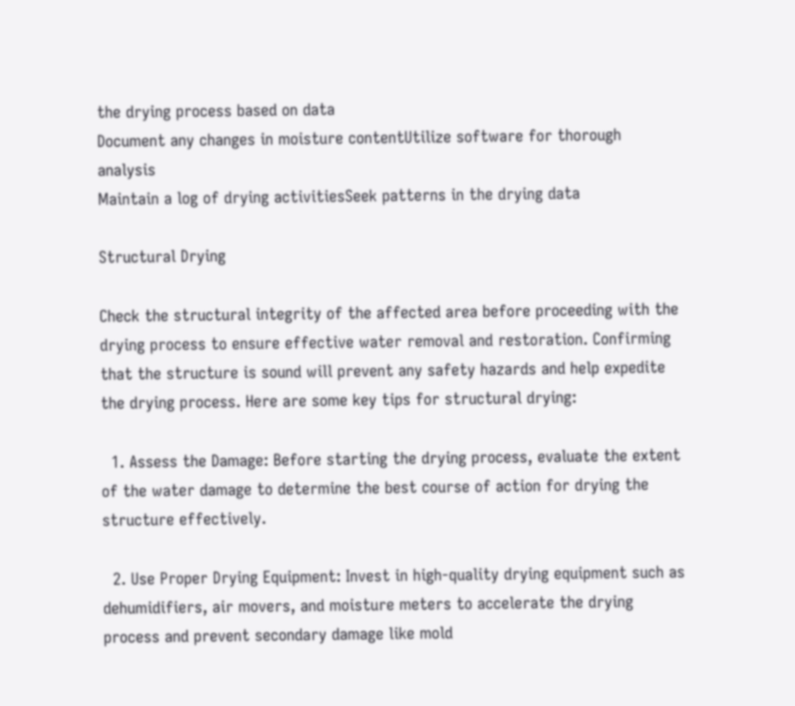the drying process based on data
Document any changes in moisture contentUtilize software for thorough analysis
Maintain a log of drying activitiesSeek patterns in the drying data

Structural Drying

Check the structural integrity of the affected area before proceeding with the drying process to ensure effective water removal and restoration. Confirming that the structure is sound will prevent any safety hazards and help expedite the drying process. Here are some key tips for structural drying:

  1. Assess the Damage: Before starting the drying process, evaluate the extent of the water damage to determine the best course of action for drying the structure effectively.

  2. Use Proper Drying Equipment: Invest in high-quality drying equipment such as dehumidifiers, air movers, and moisture meters to accelerate the drying process and prevent secondary damage like mold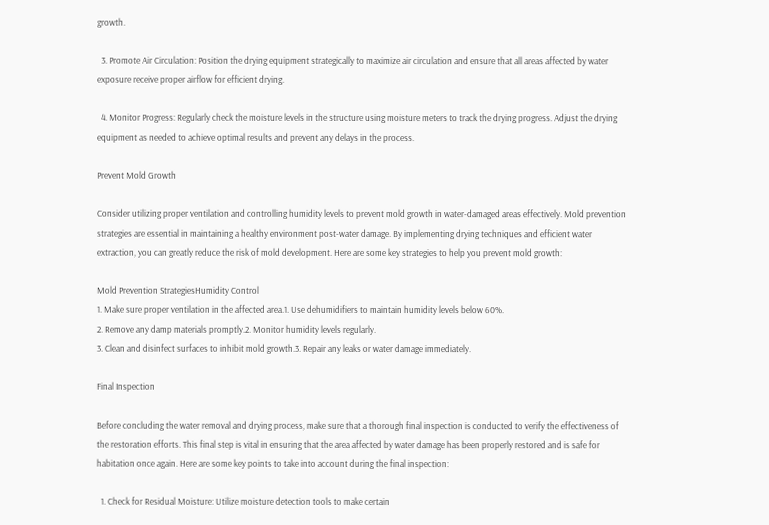growth.

  3. Promote Air Circulation: Position the drying equipment strategically to maximize air circulation and ensure that all areas affected by water exposure receive proper airflow for efficient drying.

  4. Monitor Progress: Regularly check the moisture levels in the structure using moisture meters to track the drying progress. Adjust the drying equipment as needed to achieve optimal results and prevent any delays in the process.

Prevent Mold Growth

Consider utilizing proper ventilation and controlling humidity levels to prevent mold growth in water-damaged areas effectively. Mold prevention strategies are essential in maintaining a healthy environment post-water damage. By implementing drying techniques and efficient water extraction, you can greatly reduce the risk of mold development. Here are some key strategies to help you prevent mold growth:

Mold Prevention StrategiesHumidity Control
1. Make sure proper ventilation in the affected area.1. Use dehumidifiers to maintain humidity levels below 60%.
2. Remove any damp materials promptly.2. Monitor humidity levels regularly.
3. Clean and disinfect surfaces to inhibit mold growth.3. Repair any leaks or water damage immediately.

Final Inspection

Before concluding the water removal and drying process, make sure that a thorough final inspection is conducted to verify the effectiveness of the restoration efforts. This final step is vital in ensuring that the area affected by water damage has been properly restored and is safe for habitation once again. Here are some key points to take into account during the final inspection:

  1. Check for Residual Moisture: Utilize moisture detection tools to make certain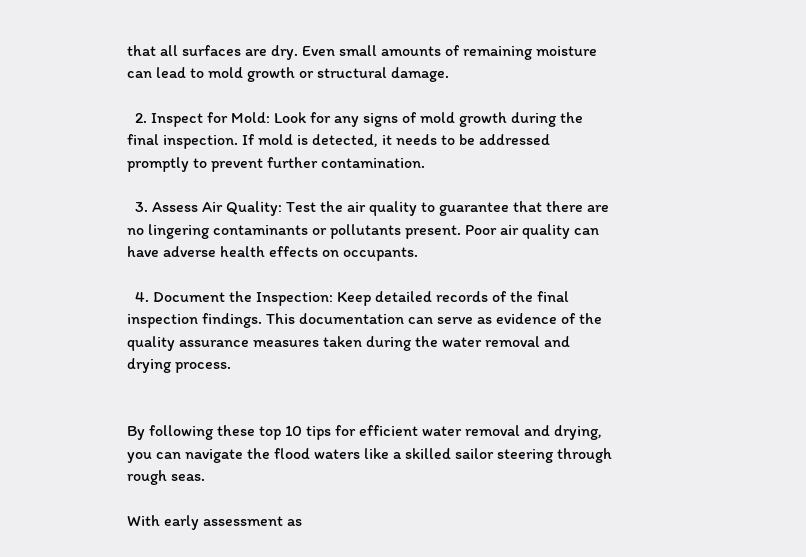that all surfaces are dry. Even small amounts of remaining moisture can lead to mold growth or structural damage.

  2. Inspect for Mold: Look for any signs of mold growth during the final inspection. If mold is detected, it needs to be addressed promptly to prevent further contamination.

  3. Assess Air Quality: Test the air quality to guarantee that there are no lingering contaminants or pollutants present. Poor air quality can have adverse health effects on occupants.

  4. Document the Inspection: Keep detailed records of the final inspection findings. This documentation can serve as evidence of the quality assurance measures taken during the water removal and drying process.


By following these top 10 tips for efficient water removal and drying, you can navigate the flood waters like a skilled sailor steering through rough seas.

With early assessment as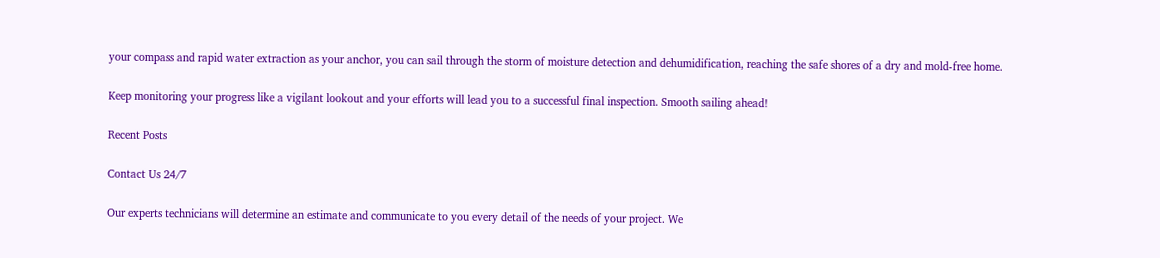your compass and rapid water extraction as your anchor, you can sail through the storm of moisture detection and dehumidification, reaching the safe shores of a dry and mold-free home.

Keep monitoring your progress like a vigilant lookout and your efforts will lead you to a successful final inspection. Smooth sailing ahead!

Recent Posts

Contact Us 24/7

Our experts technicians will determine an estimate and communicate to you every detail of the needs of your project. We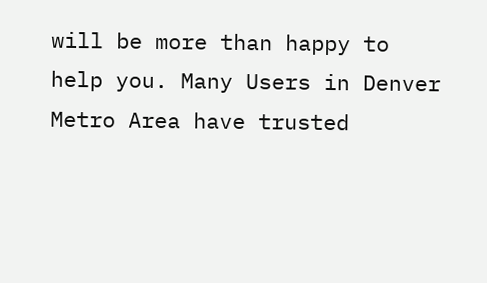will be more than happy to help you. Many Users in Denver Metro Area have trusted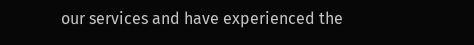our services and have experienced the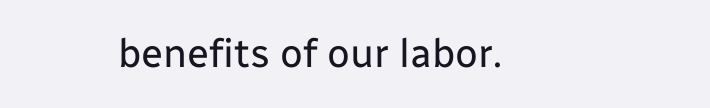benefits of our labor.